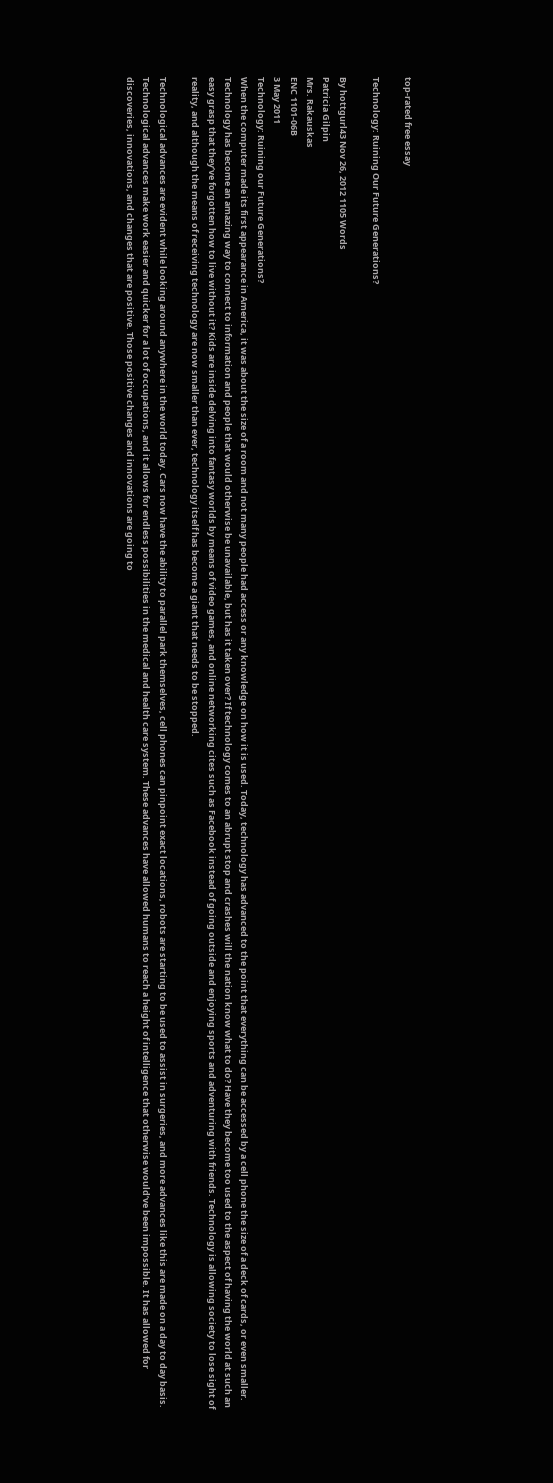top-rated free essay

Technology: Ruining Our Future Generations?

By hottgurl43 Nov 26, 2012 1105 Words
Patricia Gilpin
Mrs. Rakauskas
ENC 1101-06B
3 May 2011
Technology: Ruining our Future Generations?
When the computer made its first appearance in America, it was about the size of a room and not many people had access or any knowledge on how it is used. Today, technology has advanced to the point that everything can be accessed by a cell phone the size of a deck of cards, or even smaller. Technology has become an amazing way to connect to information and people that would otherwise be unavailable, but has it taken over? If technology comes to an abrupt stop and crashes will the nation know what to do? Have they become too used to the aspect of having the world at such an easy grasp that they’ve forgotten how to live without it? Kids are inside delving into fantasy worlds by means of video games, and online networking cites such as Facebook instead of going outside and enjoying sports and adventuring with friends. Technology is allowing society to lose sight of reality, and although the means of receiving technology are now smaller than ever, technology itself has become a giant that needs to be stopped.

Technological advances are evident while looking around anywhere in the world today. Cars now have the ability to parallel park themselves, cell phones can pinpoint exact locations, robots are starting to be used to assist in surgeries, and more advances like this are made on a day to day basis. Technological advances make work easier and quicker for a lot of occupations, and it allows for endless possibilities in the medical and health care system. These advances have allowed humans to reach a height of intelligence that otherwise would’ve been impossible. It has allowed for discoveries, innovations, and changes that are positive. Those positive changes and innovations are going to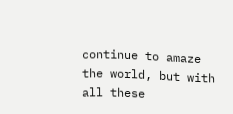continue to amaze the world, but with all these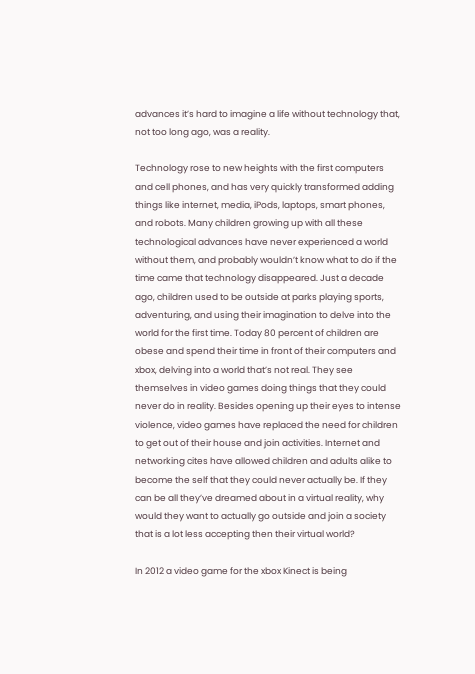advances it’s hard to imagine a life without technology that, not too long ago, was a reality.

Technology rose to new heights with the first computers and cell phones, and has very quickly transformed adding things like internet, media, iPods, laptops, smart phones, and robots. Many children growing up with all these technological advances have never experienced a world without them, and probably wouldn’t know what to do if the time came that technology disappeared. Just a decade ago, children used to be outside at parks playing sports, adventuring, and using their imagination to delve into the world for the first time. Today 80 percent of children are obese and spend their time in front of their computers and xbox, delving into a world that’s not real. They see themselves in video games doing things that they could never do in reality. Besides opening up their eyes to intense violence, video games have replaced the need for children to get out of their house and join activities. Internet and networking cites have allowed children and adults alike to become the self that they could never actually be. If they can be all they’ve dreamed about in a virtual reality, why would they want to actually go outside and join a society that is a lot less accepting then their virtual world?

In 2012 a video game for the xbox Kinect is being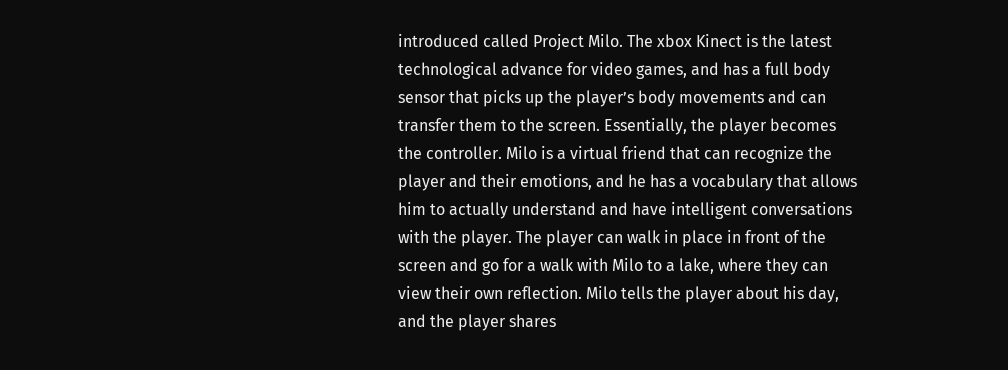introduced called Project Milo. The xbox Kinect is the latest technological advance for video games, and has a full body sensor that picks up the player’s body movements and can transfer them to the screen. Essentially, the player becomes the controller. Milo is a virtual friend that can recognize the player and their emotions, and he has a vocabulary that allows him to actually understand and have intelligent conversations with the player. The player can walk in place in front of the screen and go for a walk with Milo to a lake, where they can view their own reflection. Milo tells the player about his day, and the player shares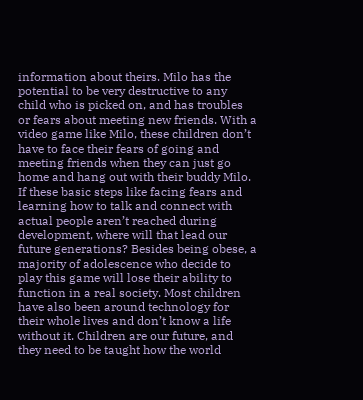information about theirs. Milo has the potential to be very destructive to any child who is picked on, and has troubles or fears about meeting new friends. With a video game like Milo, these children don’t have to face their fears of going and meeting friends when they can just go home and hang out with their buddy Milo. If these basic steps like facing fears and learning how to talk and connect with actual people aren’t reached during development, where will that lead our future generations? Besides being obese, a majority of adolescence who decide to play this game will lose their ability to function in a real society. Most children have also been around technology for their whole lives and don’t know a life without it. Children are our future, and they need to be taught how the world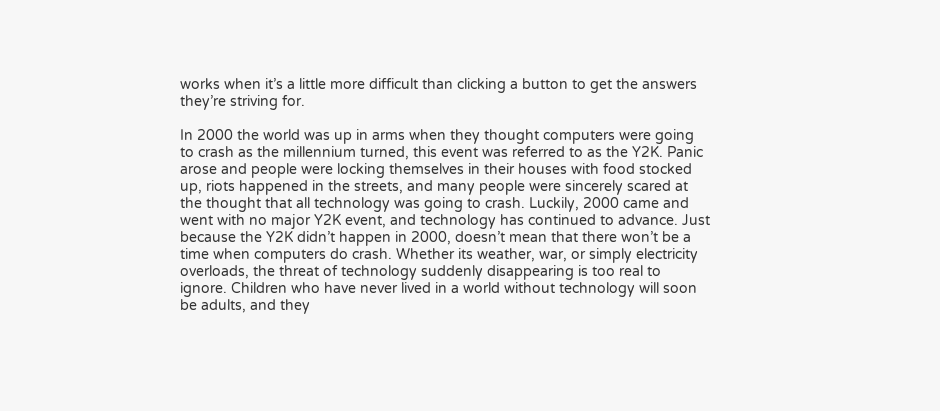works when it’s a little more difficult than clicking a button to get the answers they’re striving for.

In 2000 the world was up in arms when they thought computers were going to crash as the millennium turned, this event was referred to as the Y2K. Panic arose and people were locking themselves in their houses with food stocked up, riots happened in the streets, and many people were sincerely scared at the thought that all technology was going to crash. Luckily, 2000 came and went with no major Y2K event, and technology has continued to advance. Just because the Y2K didn’t happen in 2000, doesn’t mean that there won’t be a time when computers do crash. Whether its weather, war, or simply electricity overloads, the threat of technology suddenly disappearing is too real to ignore. Children who have never lived in a world without technology will soon be adults, and they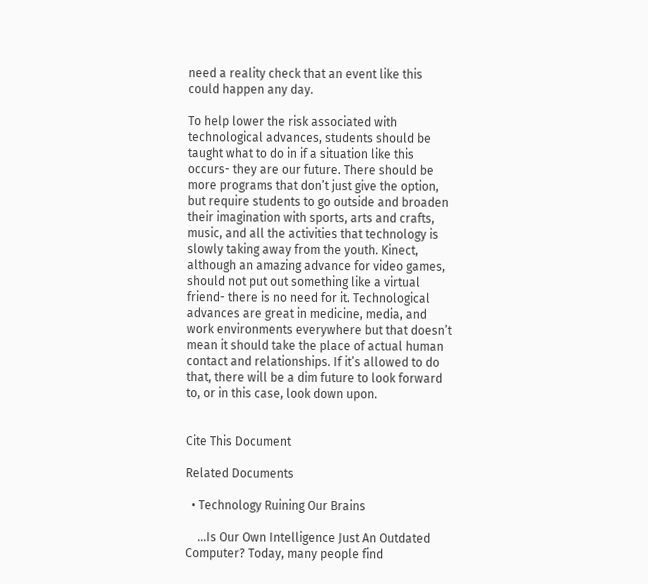need a reality check that an event like this could happen any day.

To help lower the risk associated with technological advances, students should be taught what to do in if a situation like this occurs- they are our future. There should be more programs that don’t just give the option, but require students to go outside and broaden their imagination with sports, arts and crafts, music, and all the activities that technology is slowly taking away from the youth. Kinect, although an amazing advance for video games, should not put out something like a virtual friend- there is no need for it. Technological advances are great in medicine, media, and work environments everywhere but that doesn’t mean it should take the place of actual human contact and relationships. If it’s allowed to do that, there will be a dim future to look forward to, or in this case, look down upon.


Cite This Document

Related Documents

  • Technology Ruining Our Brains

    ...Is Our Own Intelligence Just An Outdated Computer? Today, many people find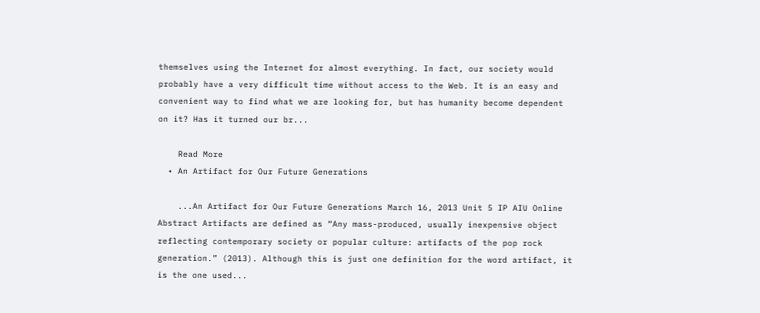themselves using the Internet for almost everything. In fact, our society would probably have a very difficult time without access to the Web. It is an easy and convenient way to find what we are looking for, but has humanity become dependent on it? Has it turned our br...

    Read More
  • An Artifact for Our Future Generations

    ...An Artifact for Our Future Generations March 16, 2013 Unit 5 IP AIU Online Abstract Artifacts are defined as “Any mass-produced, usually inexpensive object reflecting contemporary society or popular culture: artifacts of the pop rock generation.” (2013). Although this is just one definition for the word artifact, it is the one used...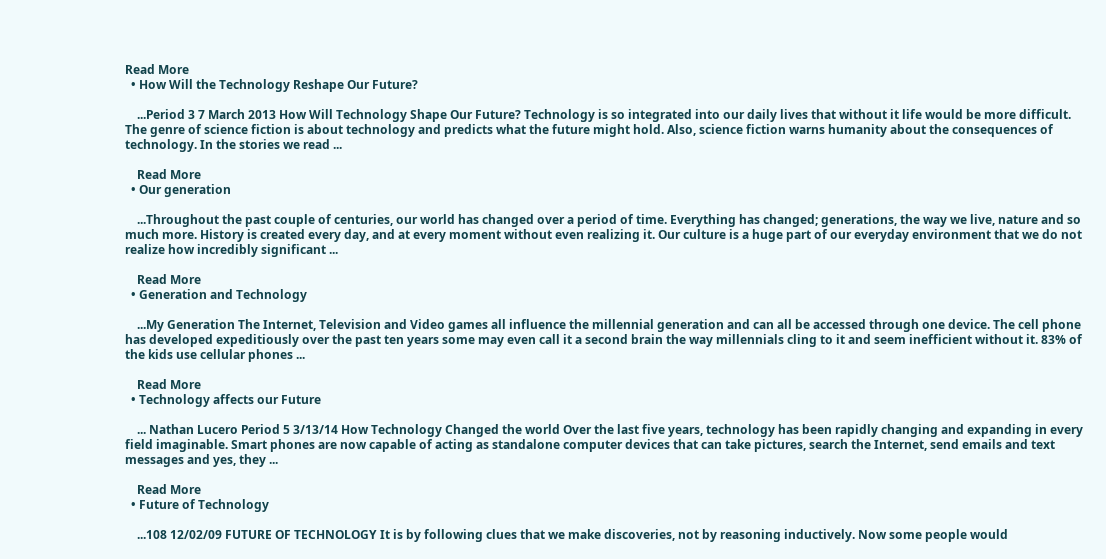Read More
  • How Will the Technology Reshape Our Future?

    ...Period 3 7 March 2013 How Will Technology Shape Our Future? Technology is so integrated into our daily lives that without it life would be more difficult. The genre of science fiction is about technology and predicts what the future might hold. Also, science fiction warns humanity about the consequences of technology. In the stories we read ...

    Read More
  • Our generation

    ...Throughout the past couple of centuries, our world has changed over a period of time. Everything has changed; generations, the way we live, nature and so much more. History is created every day, and at every moment without even realizing it. Our culture is a huge part of our everyday environment that we do not realize how incredibly significant ...

    Read More
  • Generation and Technology

    ...My Generation The Internet, Television and Video games all influence the millennial generation and can all be accessed through one device. The cell phone has developed expeditiously over the past ten years some may even call it a second brain the way millennials cling to it and seem inefficient without it. 83% of the kids use cellular phones ...

    Read More
  • Technology affects our Future

    ... Nathan Lucero Period 5 3/13/14 How Technology Changed the world Over the last five years, technology has been rapidly changing and expanding in every field imaginable. Smart phones are now capable of acting as standalone computer devices that can take pictures, search the Internet, send emails and text messages and yes, they ...

    Read More
  • Future of Technology

    ...108 12/02/09 FUTURE OF TECHNOLOGY It is by following clues that we make discoveries, not by reasoning inductively. Now some people would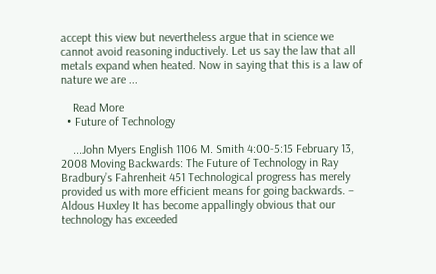accept this view but nevertheless argue that in science we cannot avoid reasoning inductively. Let us say the law that all metals expand when heated. Now in saying that this is a law of nature we are ...

    Read More
  • Future of Technology

    ...John Myers English 1106 M. Smith 4:00-5:15 February 13, 2008 Moving Backwards: The Future of Technology in Ray Bradbury’s Fahrenheit 451 Technological progress has merely provided us with more efficient means for going backwards. – Aldous Huxley It has become appallingly obvious that our technology has exceeded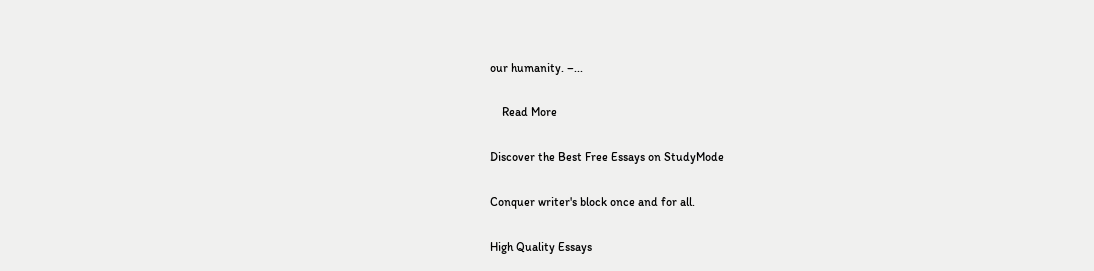our humanity. –...

    Read More

Discover the Best Free Essays on StudyMode

Conquer writer's block once and for all.

High Quality Essays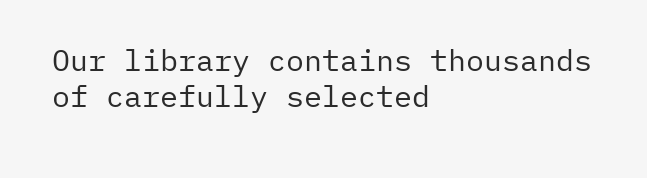Our library contains thousands of carefully selected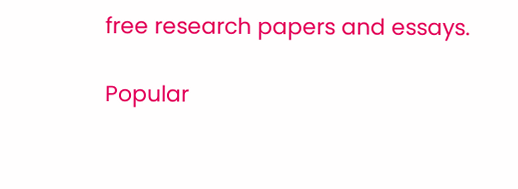free research papers and essays.

Popular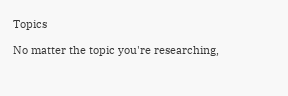Topics

No matter the topic you're researching,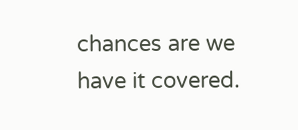chances are we have it covered.